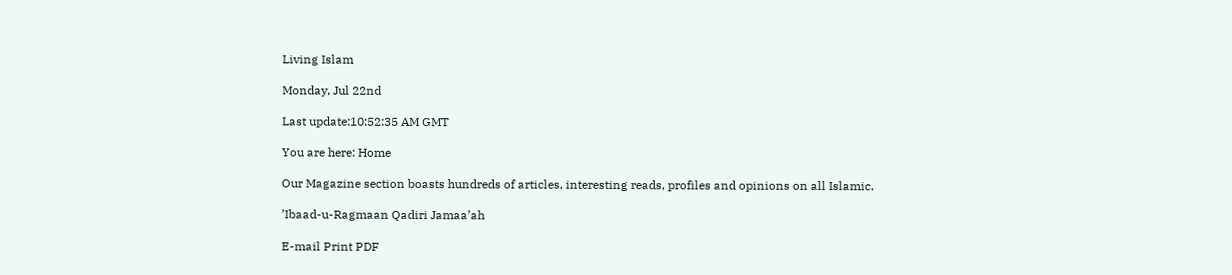Living Islam

Monday, Jul 22nd

Last update:10:52:35 AM GMT

You are here: Home

Our Magazine section boasts hundreds of articles, interesting reads, profiles and opinions on all Islamic.

’Ibaad-u-Ragmaan Qadiri Jamaa’ah

E-mail Print PDF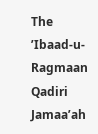The ’Ibaad-u-Ragmaan Qadiri Jamaa’ah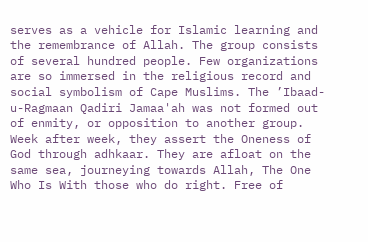serves as a vehicle for Islamic learning and the remembrance of Allah. The group consists of several hundred people. Few organizations are so immersed in the religious record and social symbolism of Cape Muslims. The ’Ibaad-u-Ragmaan Qadiri Jamaa'ah was not formed out of enmity, or opposition to another group. Week after week, they assert the Oneness of God through adhkaar. They are afloat on the same sea, journeying towards Allah, The One Who Is With those who do right. Free of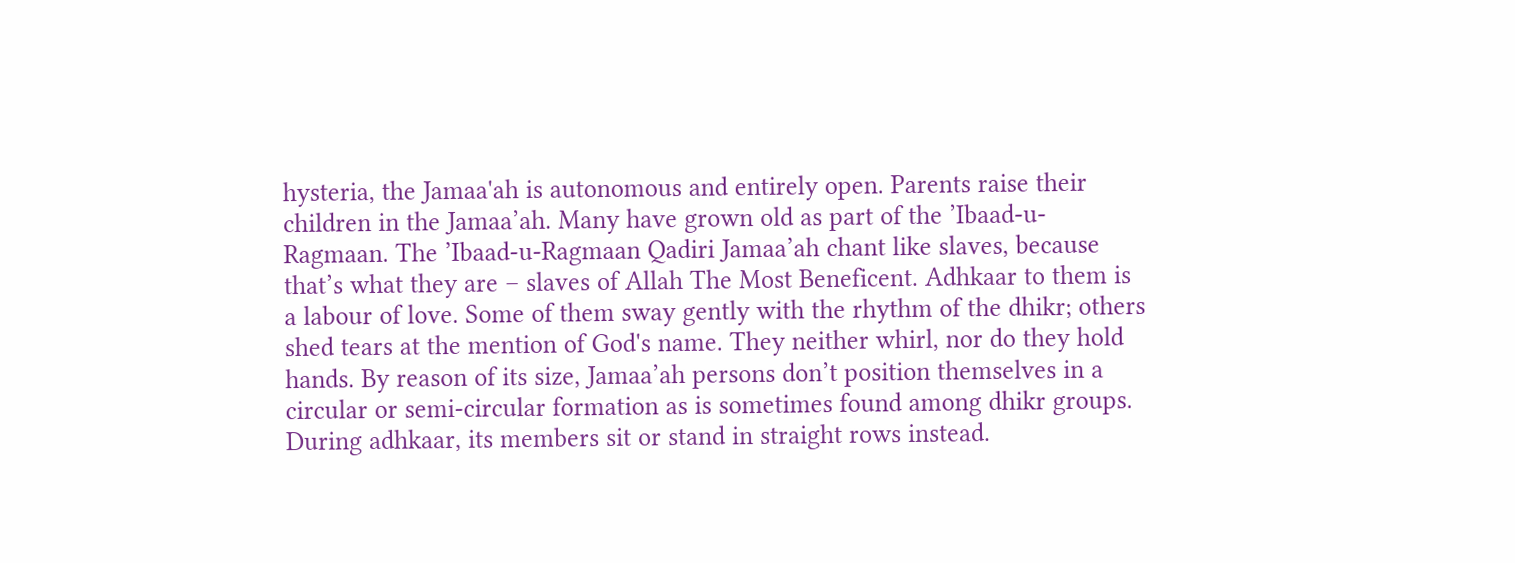hysteria, the Jamaa'ah is autonomous and entirely open. Parents raise their children in the Jamaa’ah. Many have grown old as part of the ’Ibaad-u-Ragmaan. The ’Ibaad-u-Ragmaan Qadiri Jamaa’ah chant like slaves, because that’s what they are – slaves of Allah The Most Beneficent. Adhkaar to them is a labour of love. Some of them sway gently with the rhythm of the dhikr; others shed tears at the mention of God's name. They neither whirl, nor do they hold hands. By reason of its size, Jamaa’ah persons don’t position themselves in a circular or semi-circular formation as is sometimes found among dhikr groups. During adhkaar, its members sit or stand in straight rows instead.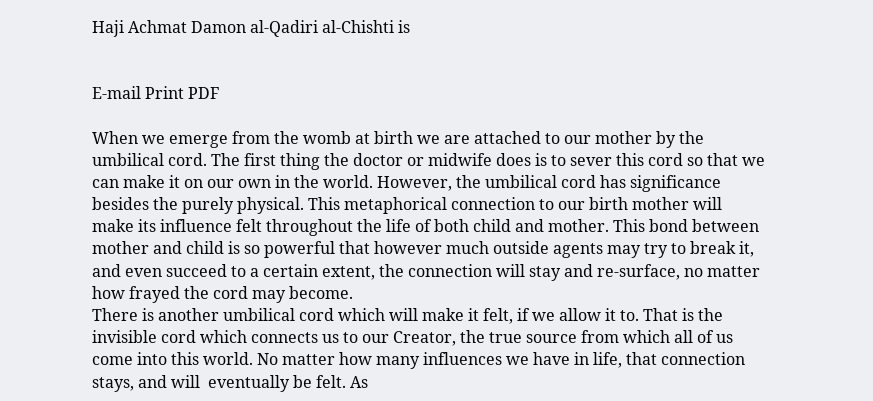Haji Achmat Damon al-Qadiri al-Chishti is


E-mail Print PDF

When we emerge from the womb at birth we are attached to our mother by the umbilical cord. The first thing the doctor or midwife does is to sever this cord so that we can make it on our own in the world. However, the umbilical cord has significance besides the purely physical. This metaphorical connection to our birth mother will make its influence felt throughout the life of both child and mother. This bond between mother and child is so powerful that however much outside agents may try to break it, and even succeed to a certain extent, the connection will stay and re-surface, no matter how frayed the cord may become.
There is another umbilical cord which will make it felt, if we allow it to. That is the invisible cord which connects us to our Creator, the true source from which all of us come into this world. No matter how many influences we have in life, that connection stays, and will  eventually be felt. As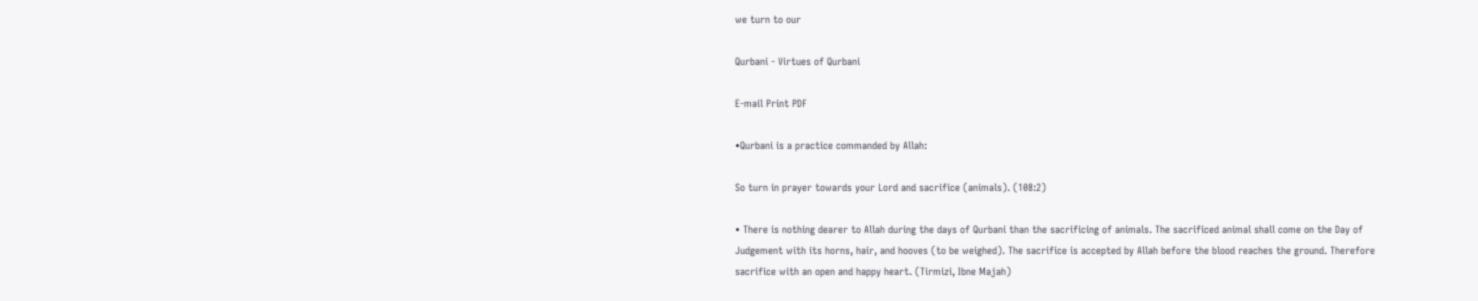we turn to our

Qurbani - Virtues of Qurbani

E-mail Print PDF

•Qurbani is a practice commanded by Allah:

So turn in prayer towards your Lord and sacrifice (animals). (108:2)

• There is nothing dearer to Allah during the days of Qurbani than the sacrificing of animals. The sacrificed animal shall come on the Day of Judgement with its horns, hair, and hooves (to be weighed). The sacrifice is accepted by Allah before the blood reaches the ground. Therefore sacrifice with an open and happy heart. (Tirmizi, Ibne Majah)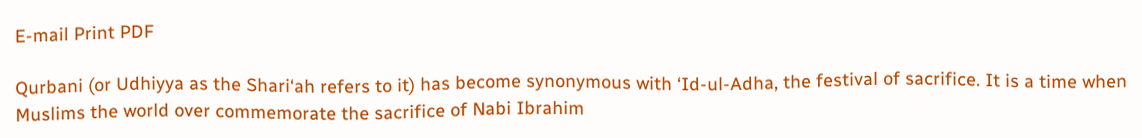E-mail Print PDF

Qurbani (or Udhiyya as the Shari‘ah refers to it) has become synonymous with ‘Id-ul-Adha, the festival of sacrifice. It is a time when Muslims the world over commemorate the sacrifice of Nabi Ibrahim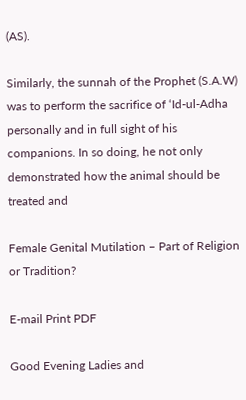(AS).

Similarly, the sunnah of the Prophet (S.A.W) was to perform the sacrifice of ‘Id-ul-Adha personally and in full sight of his companions. In so doing, he not only demonstrated how the animal should be treated and

Female Genital Mutilation – Part of Religion or Tradition?

E-mail Print PDF

Good Evening Ladies and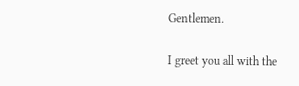Gentlemen.

I greet you all with the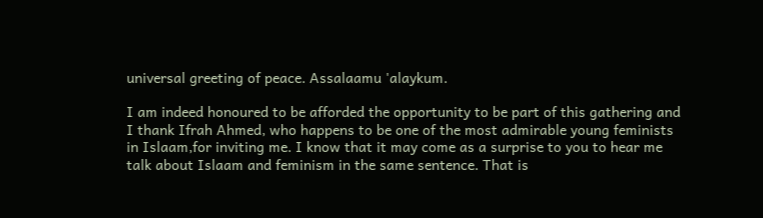universal greeting of peace. Assalaamu 'alaykum.

I am indeed honoured to be afforded the opportunity to be part of this gathering and I thank Ifrah Ahmed, who happens to be one of the most admirable young feminists in Islaam,for inviting me. I know that it may come as a surprise to you to hear me talk about Islaam and feminism in the same sentence. That is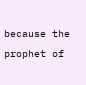because the prophet of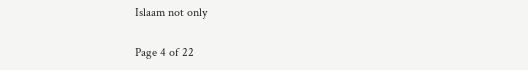Islaam not only

Page 4 of 22